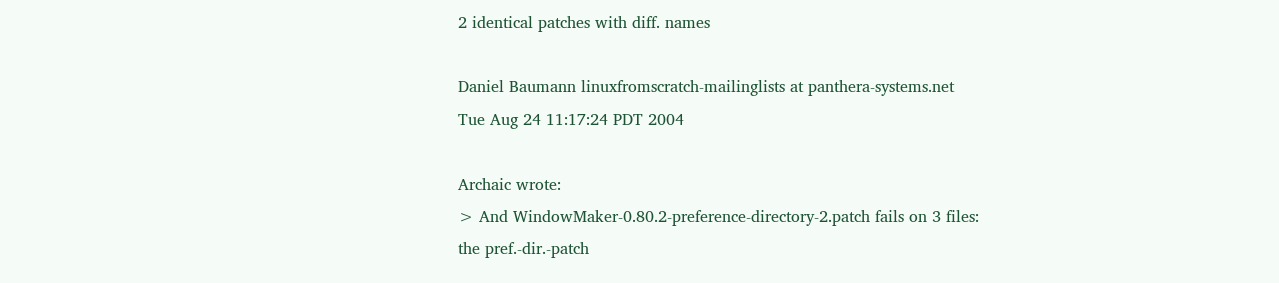2 identical patches with diff. names

Daniel Baumann linuxfromscratch-mailinglists at panthera-systems.net
Tue Aug 24 11:17:24 PDT 2004

Archaic wrote:
> And WindowMaker-0.80.2-preference-directory-2.patch fails on 3 files:
the pref.-dir.-patch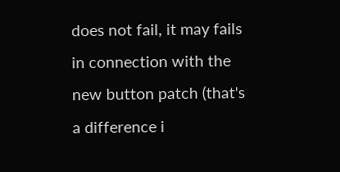does not fail, it may fails in connection with the
new button patch (that's a difference i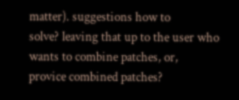matter). suggestions how to
solve? leaving that up to the user who wants to combine patches, or,
provice combined patches?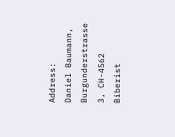Address:    Daniel Baumann, Burgunderstrasse 3, CH-4562 Biberist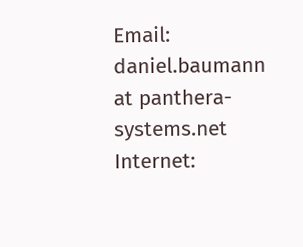Email:      daniel.baumann at panthera-systems.net
Internet: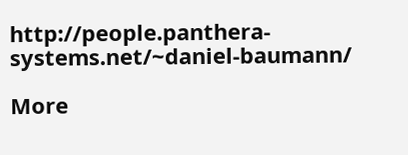http://people.panthera-systems.net/~daniel-baumann/

More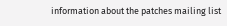information about the patches mailing list